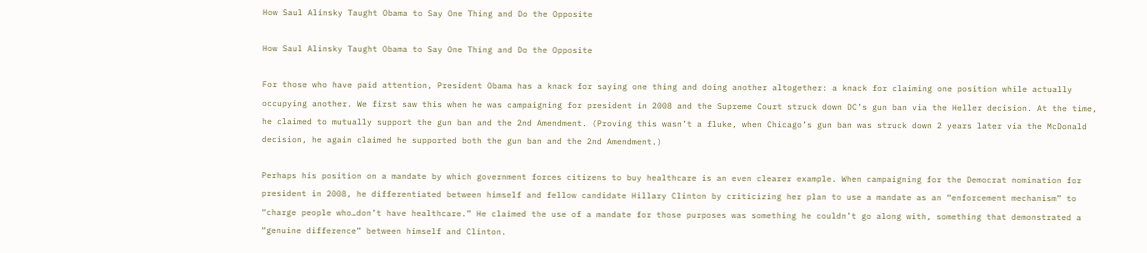How Saul Alinsky Taught Obama to Say One Thing and Do the Opposite

How Saul Alinsky Taught Obama to Say One Thing and Do the Opposite

For those who have paid attention, President Obama has a knack for saying one thing and doing another altogether: a knack for claiming one position while actually occupying another. We first saw this when he was campaigning for president in 2008 and the Supreme Court struck down DC’s gun ban via the Heller decision. At the time, he claimed to mutually support the gun ban and the 2nd Amendment. (Proving this wasn’t a fluke, when Chicago’s gun ban was struck down 2 years later via the McDonald decision, he again claimed he supported both the gun ban and the 2nd Amendment.)

Perhaps his position on a mandate by which government forces citizens to buy healthcare is an even clearer example. When campaigning for the Democrat nomination for president in 2008, he differentiated between himself and fellow candidate Hillary Clinton by criticizing her plan to use a mandate as an “enforcement mechanism” to “charge people who…don’t have healthcare.” He claimed the use of a mandate for those purposes was something he couldn’t go along with, something that demonstrated a “genuine difference” between himself and Clinton.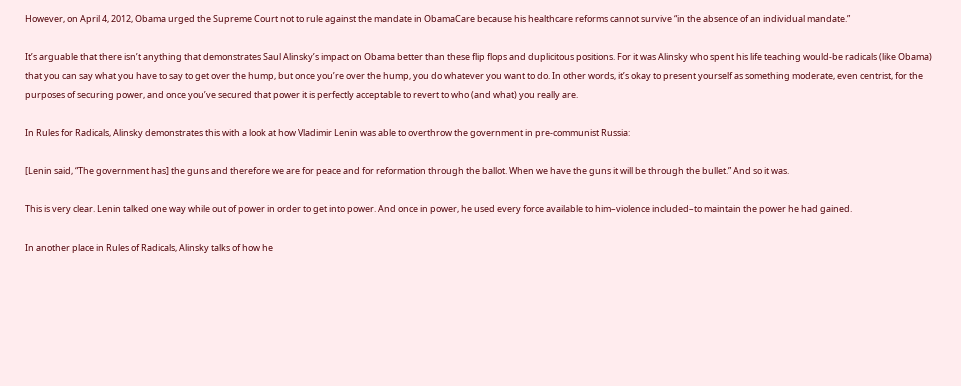However, on April 4, 2012, Obama urged the Supreme Court not to rule against the mandate in ObamaCare because his healthcare reforms cannot survive “in the absence of an individual mandate.”

It’s arguable that there isn’t anything that demonstrates Saul Alinsky’s impact on Obama better than these flip flops and duplicitous positions. For it was Alinsky who spent his life teaching would-be radicals (like Obama) that you can say what you have to say to get over the hump, but once you’re over the hump, you do whatever you want to do. In other words, it’s okay to present yourself as something moderate, even centrist, for the purposes of securing power, and once you’ve secured that power it is perfectly acceptable to revert to who (and what) you really are.

In Rules for Radicals, Alinsky demonstrates this with a look at how Vladimir Lenin was able to overthrow the government in pre-communist Russia:

[Lenin said, “The government has] the guns and therefore we are for peace and for reformation through the ballot. When we have the guns it will be through the bullet.” And so it was.

This is very clear. Lenin talked one way while out of power in order to get into power. And once in power, he used every force available to him–violence included–to maintain the power he had gained.

In another place in Rules of Radicals, Alinsky talks of how he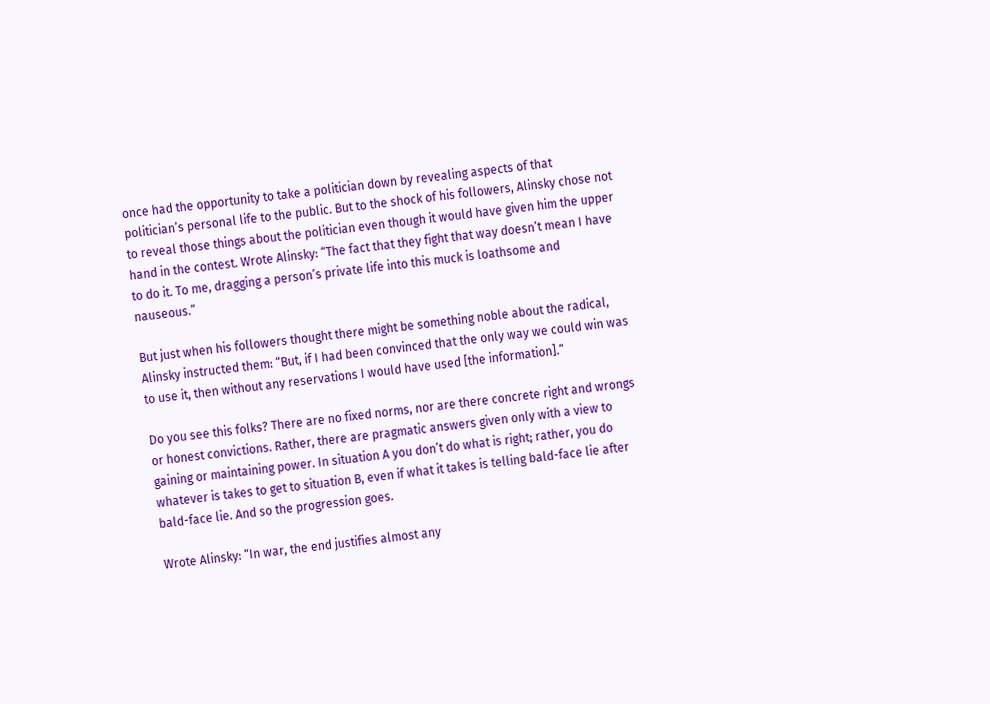once had the opportunity to take a politician down by revealing aspects of that politician’s personal life to the public. But to the shock of his followers, Alinsky chose not to reveal those things about the politician even though it would have given him the upper hand in the contest. Wrote Alinsky: “The fact that they fight that way doesn’t mean I have to do it. To me, dragging a person’s private life into this muck is loathsome and nauseous.”

But just when his followers thought there might be something noble about the radical, Alinsky instructed them: “But, if I had been convinced that the only way we could win was to use it, then without any reservations I would have used [the information].”

Do you see this folks? There are no fixed norms, nor are there concrete right and wrongs or honest convictions. Rather, there are pragmatic answers given only with a view to gaining or maintaining power. In situation A you don’t do what is right; rather, you do whatever is takes to get to situation B, even if what it takes is telling bald-face lie after bald-face lie. And so the progression goes.

Wrote Alinsky: “In war, the end justifies almost any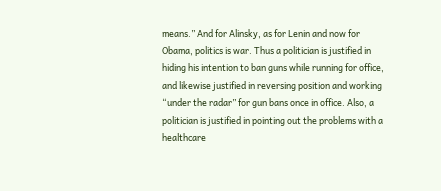means.” And for Alinsky, as for Lenin and now for Obama, politics is war. Thus a politician is justified in hiding his intention to ban guns while running for office, and likewise justified in reversing position and working “under the radar” for gun bans once in office. Also, a politician is justified in pointing out the problems with a healthcare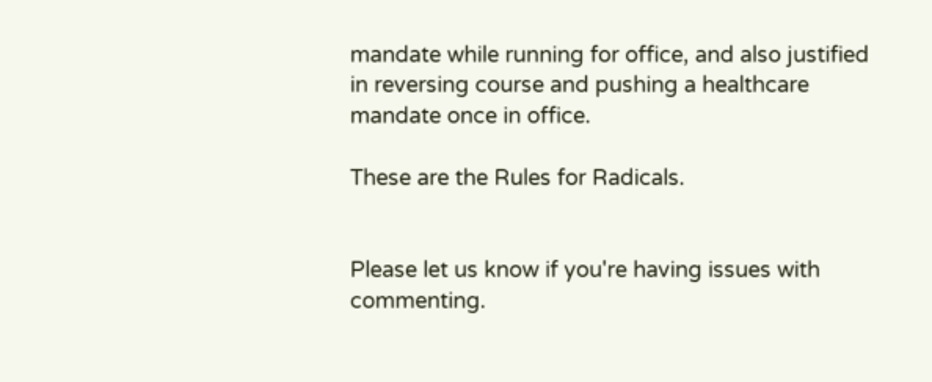mandate while running for office, and also justified in reversing course and pushing a healthcare mandate once in office.

These are the Rules for Radicals.


Please let us know if you're having issues with commenting.